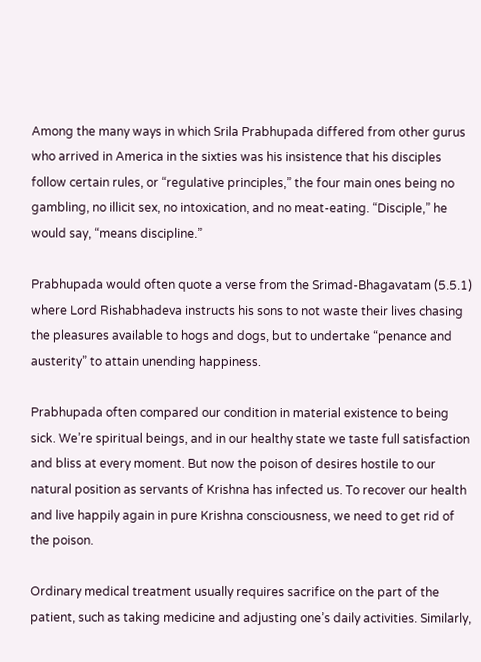Among the many ways in which Srila Prabhupada differed from other gurus who arrived in America in the sixties was his insistence that his disciples follow certain rules, or “regulative principles,” the four main ones being no gambling, no illicit sex, no intoxication, and no meat-eating. “Disciple,” he would say, “means discipline.”

Prabhupada would often quote a verse from the Srimad-Bhagavatam (5.5.1) where Lord Rishabhadeva instructs his sons to not waste their lives chasing the pleasures available to hogs and dogs, but to undertake “penance and austerity” to attain unending happiness.

Prabhupada often compared our condition in material existence to being sick. We’re spiritual beings, and in our healthy state we taste full satisfaction and bliss at every moment. But now the poison of desires hostile to our natural position as servants of Krishna has infected us. To recover our health and live happily again in pure Krishna consciousness, we need to get rid of the poison.

Ordinary medical treatment usually requires sacrifice on the part of the patient, such as taking medicine and adjusting one’s daily activities. Similarly,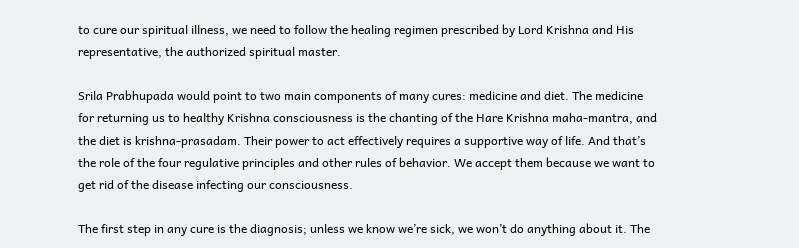to cure our spiritual illness, we need to follow the healing regimen prescribed by Lord Krishna and His representative, the authorized spiritual master.

Srila Prabhupada would point to two main components of many cures: medicine and diet. The medicine for returning us to healthy Krishna consciousness is the chanting of the Hare Krishna maha-mantra, and the diet is krishna-prasadam. Their power to act effectively requires a supportive way of life. And that’s the role of the four regulative principles and other rules of behavior. We accept them because we want to get rid of the disease infecting our consciousness.

The first step in any cure is the diagnosis; unless we know we’re sick, we won’t do anything about it. The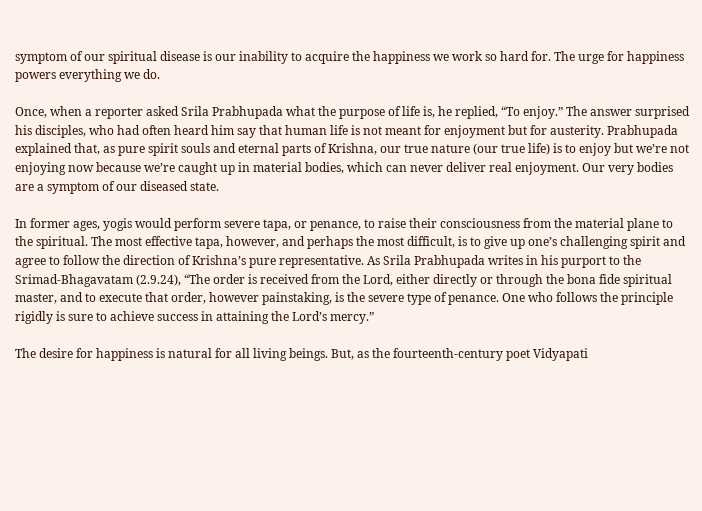symptom of our spiritual disease is our inability to acquire the happiness we work so hard for. The urge for happiness powers everything we do.

Once, when a reporter asked Srila Prabhupada what the purpose of life is, he replied, “To enjoy.” The answer surprised his disciples, who had often heard him say that human life is not meant for enjoyment but for austerity. Prabhupada explained that, as pure spirit souls and eternal parts of Krishna, our true nature (our true life) is to enjoy but we’re not enjoying now because we’re caught up in material bodies, which can never deliver real enjoyment. Our very bodies are a symptom of our diseased state.

In former ages, yogis would perform severe tapa, or penance, to raise their consciousness from the material plane to the spiritual. The most effective tapa, however, and perhaps the most difficult, is to give up one’s challenging spirit and agree to follow the direction of Krishna’s pure representative. As Srila Prabhupada writes in his purport to the Srimad-Bhagavatam (2.9.24), “The order is received from the Lord, either directly or through the bona fide spiritual master, and to execute that order, however painstaking, is the severe type of penance. One who follows the principle rigidly is sure to achieve success in attaining the Lord’s mercy.”

The desire for happiness is natural for all living beings. But, as the fourteenth-century poet Vidyapati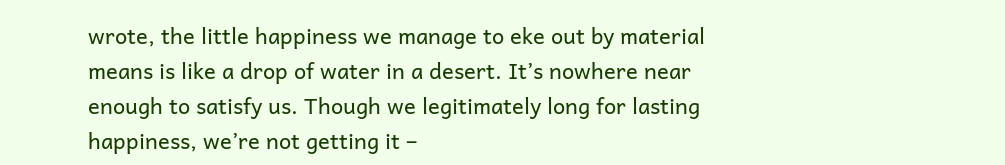wrote, the little happiness we manage to eke out by material means is like a drop of water in a desert. It’s nowhere near enough to satisfy us. Though we legitimately long for lasting happiness, we’re not getting it –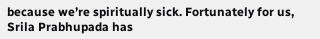because we’re spiritually sick. Fortunately for us, Srila Prabhupada has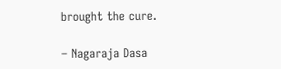brought the cure.

– Nagaraja Dasa